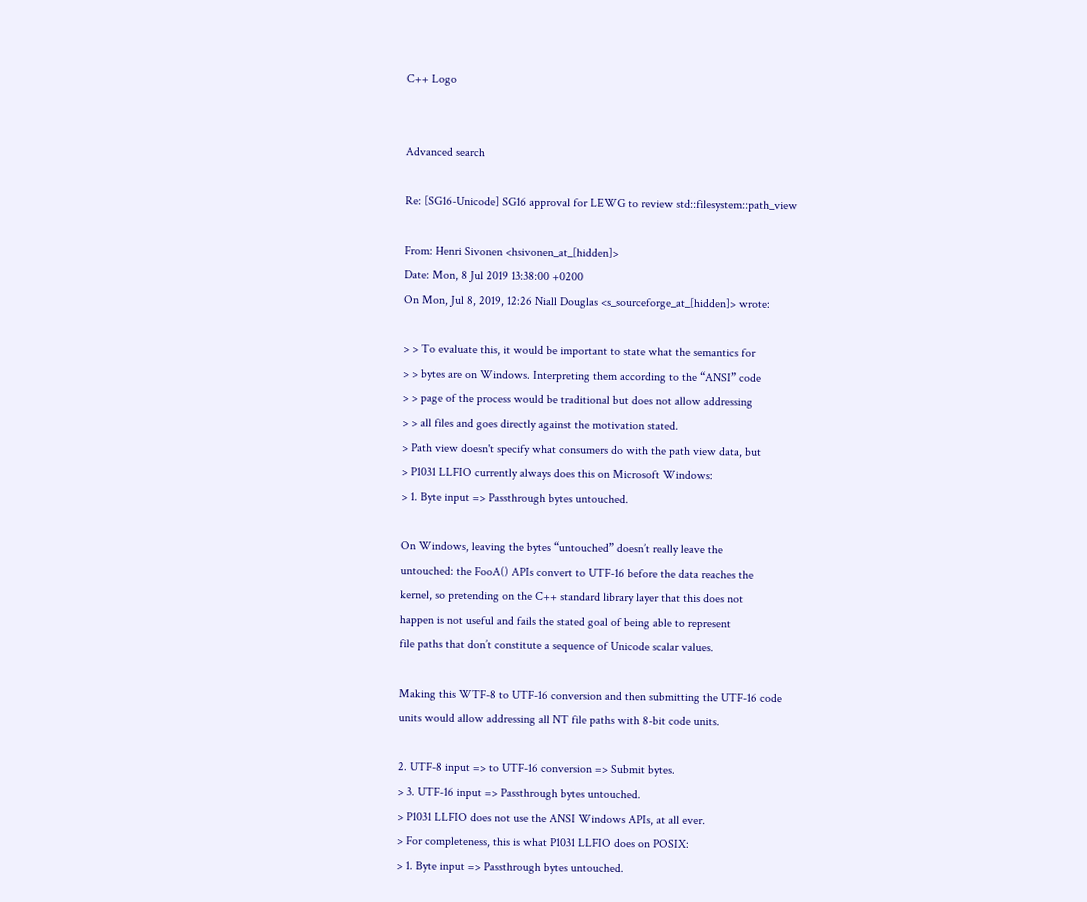C++ Logo


Advanced search

Re: [SG16-Unicode] SG16 approval for LEWG to review std::filesystem::path_view

From: Henri Sivonen <hsivonen_at_[hidden]>
Date: Mon, 8 Jul 2019 13:38:00 +0200
On Mon, Jul 8, 2019, 12:26 Niall Douglas <s_sourceforge_at_[hidden]> wrote:

> > To evaluate this, it would be important to state what the semantics for
> > bytes are on Windows. Interpreting them according to the “ANSI” code
> > page of the process would be traditional but does not allow addressing
> > all files and goes directly against the motivation stated.
> Path view doesn't specify what consumers do with the path view data, but
> P1031 LLFIO currently always does this on Microsoft Windows:
> 1. Byte input => Passthrough bytes untouched.

On Windows, leaving the bytes “untouched” doesn’t really leave the
untouched: the FooA() APIs convert to UTF-16 before the data reaches the
kernel, so pretending on the C++ standard library layer that this does not
happen is not useful and fails the stated goal of being able to represent
file paths that don’t constitute a sequence of Unicode scalar values.

Making this WTF-8 to UTF-16 conversion and then submitting the UTF-16 code
units would allow addressing all NT file paths with 8-bit code units.

2. UTF-8 input => to UTF-16 conversion => Submit bytes.
> 3. UTF-16 input => Passthrough bytes untouched.
> P1031 LLFIO does not use the ANSI Windows APIs, at all ever.
> For completeness, this is what P1031 LLFIO does on POSIX:
> 1. Byte input => Passthrough bytes untouched.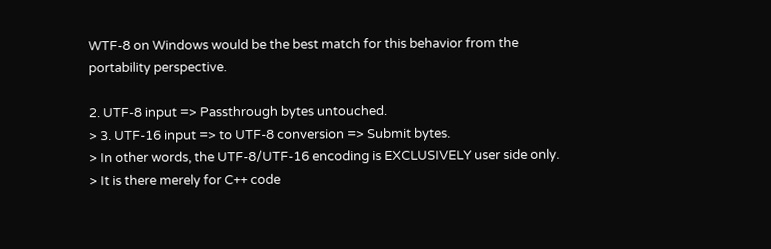WTF-8 on Windows would be the best match for this behavior from the
portability perspective.

2. UTF-8 input => Passthrough bytes untouched.
> 3. UTF-16 input => to UTF-8 conversion => Submit bytes.
> In other words, the UTF-8/UTF-16 encoding is EXCLUSIVELY user side only.
> It is there merely for C++ code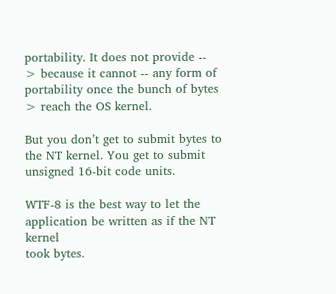portability. It does not provide --
> because it cannot -- any form of portability once the bunch of bytes
> reach the OS kernel.

But you don’t get to submit bytes to the NT kernel. You get to submit
unsigned 16-bit code units.

WTF-8 is the best way to let the application be written as if the NT kernel
took bytes.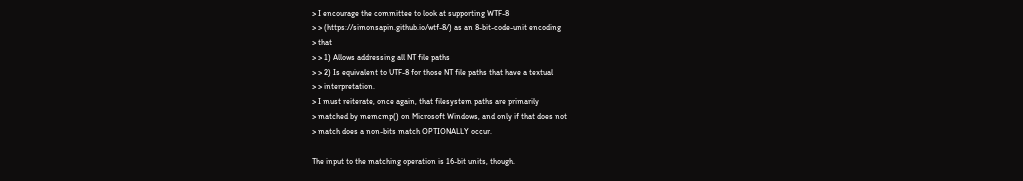> I encourage the committee to look at supporting WTF-8
> > (https://simonsapin.github.io/wtf-8/) as an 8-bit-code-unit encoding
> that
> > 1) Allows addressing all NT file paths
> > 2) Is equivalent to UTF-8 for those NT file paths that have a textual
> > interpretation.
> I must reiterate, once again, that filesystem paths are primarily
> matched by memcmp() on Microsoft Windows, and only if that does not
> match does a non-bits match OPTIONALLY occur.

The input to the matching operation is 16-bit units, though.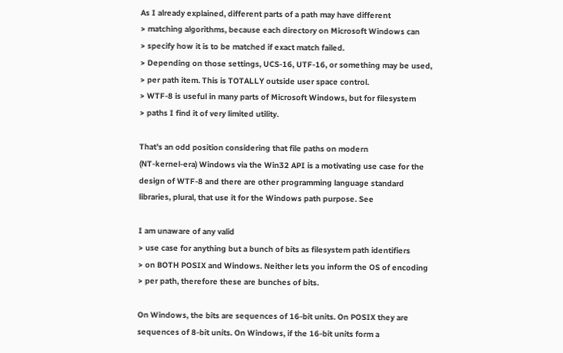As I already explained, different parts of a path may have different
> matching algorithms, because each directory on Microsoft Windows can
> specify how it is to be matched if exact match failed.
> Depending on those settings, UCS-16, UTF-16, or something may be used,
> per path item. This is TOTALLY outside user space control.
> WTF-8 is useful in many parts of Microsoft Windows, but for filesystem
> paths I find it of very limited utility.

That’s an odd position considering that file paths on modern
(NT-kernel-era) Windows via the Win32 API is a motivating use case for the
design of WTF-8 and there are other programming language standard
libraries, plural, that use it for the Windows path purpose. See

I am unaware of any valid
> use case for anything but a bunch of bits as filesystem path identifiers
> on BOTH POSIX and Windows. Neither lets you inform the OS of encoding
> per path, therefore these are bunches of bits.

On Windows, the bits are sequences of 16-bit units. On POSIX they are
sequences of 8-bit units. On Windows, if the 16-bit units form a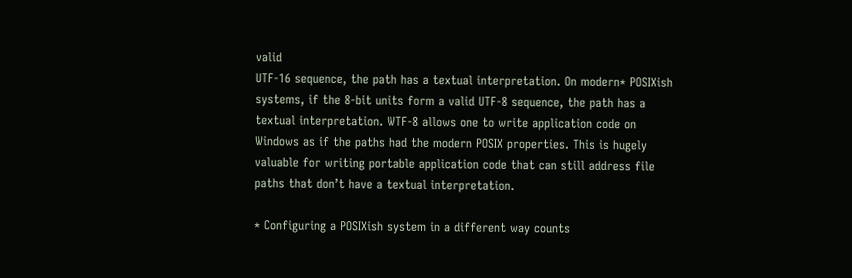valid
UTF-16 sequence, the path has a textual interpretation. On modern* POSIXish
systems, if the 8-bit units form a valid UTF-8 sequence, the path has a
textual interpretation. WTF-8 allows one to write application code on
Windows as if the paths had the modern POSIX properties. This is hugely
valuable for writing portable application code that can still address file
paths that don’t have a textual interpretation.

* Configuring a POSIXish system in a different way counts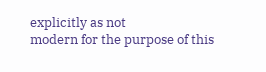explicitly as not
modern for the purpose of this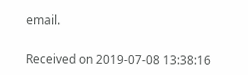email.


Received on 2019-07-08 13:38:16